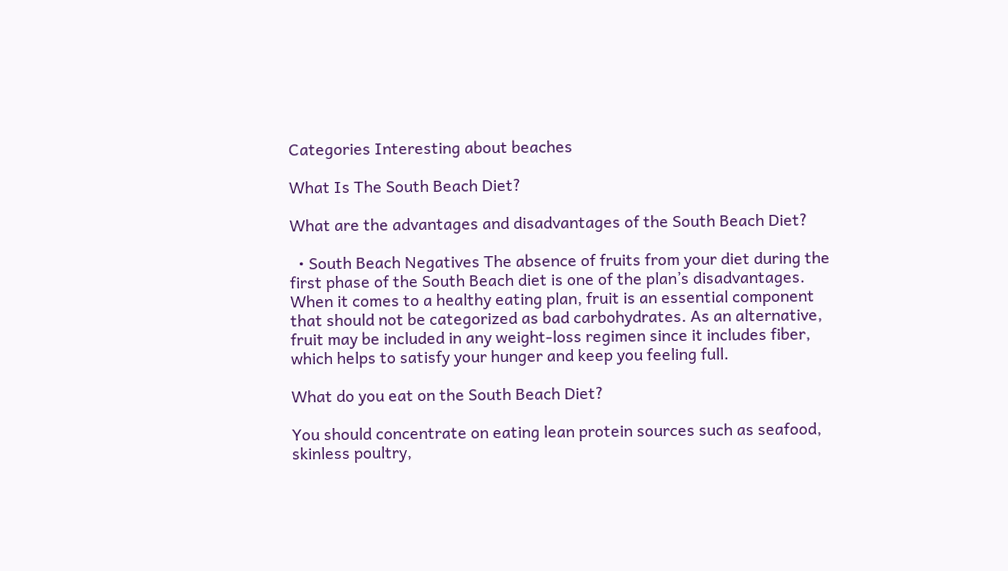Categories Interesting about beaches

What Is The South Beach Diet?

What are the advantages and disadvantages of the South Beach Diet?

  • South Beach Negatives The absence of fruits from your diet during the first phase of the South Beach diet is one of the plan’s disadvantages. When it comes to a healthy eating plan, fruit is an essential component that should not be categorized as bad carbohydrates. As an alternative, fruit may be included in any weight-loss regimen since it includes fiber, which helps to satisfy your hunger and keep you feeling full.

What do you eat on the South Beach Diet?

You should concentrate on eating lean protein sources such as seafood, skinless poultry,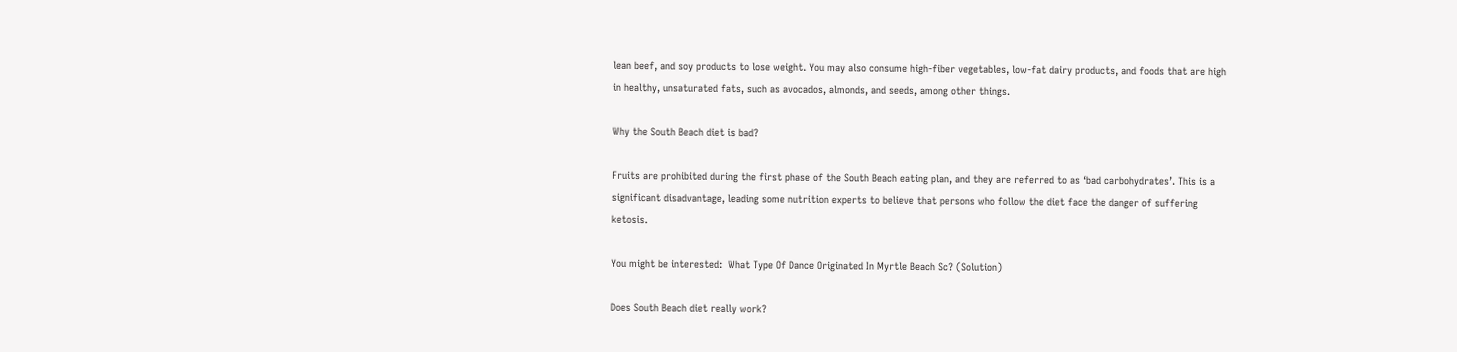lean beef, and soy products to lose weight. You may also consume high-fiber vegetables, low-fat dairy products, and foods that are high in healthy, unsaturated fats, such as avocados, almonds, and seeds, among other things.

Why the South Beach diet is bad?

Fruits are prohibited during the first phase of the South Beach eating plan, and they are referred to as ‘bad carbohydrates’. This is a significant disadvantage, leading some nutrition experts to believe that persons who follow the diet face the danger of suffering ketosis.

You might be interested:  What Type Of Dance Originated In Myrtle Beach Sc? (Solution)

Does South Beach diet really work?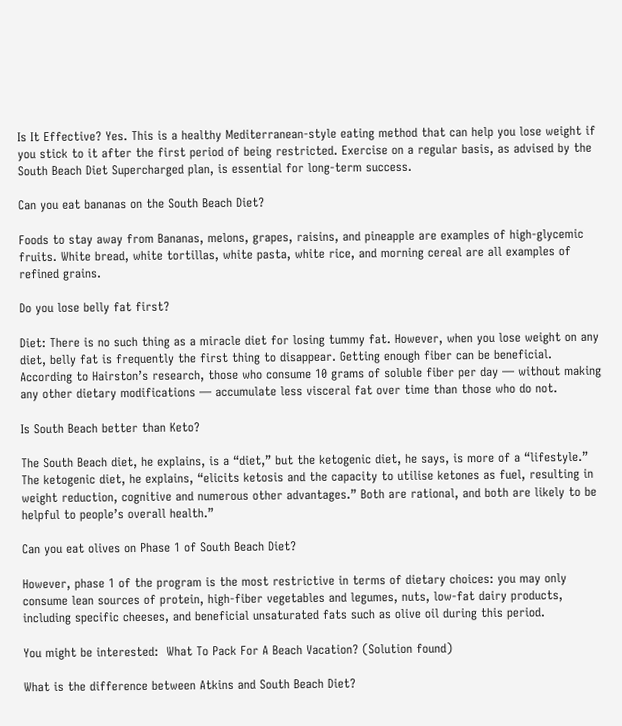Is It Effective? Yes. This is a healthy Mediterranean-style eating method that can help you lose weight if you stick to it after the first period of being restricted. Exercise on a regular basis, as advised by the South Beach Diet Supercharged plan, is essential for long-term success.

Can you eat bananas on the South Beach Diet?

Foods to stay away from Bananas, melons, grapes, raisins, and pineapple are examples of high-glycemic fruits. White bread, white tortillas, white pasta, white rice, and morning cereal are all examples of refined grains.

Do you lose belly fat first?

Diet: There is no such thing as a miracle diet for losing tummy fat. However, when you lose weight on any diet, belly fat is frequently the first thing to disappear. Getting enough fiber can be beneficial. According to Hairston’s research, those who consume 10 grams of soluble fiber per day — without making any other dietary modifications — accumulate less visceral fat over time than those who do not.

Is South Beach better than Keto?

The South Beach diet, he explains, is a “diet,” but the ketogenic diet, he says, is more of a “lifestyle.” The ketogenic diet, he explains, “elicits ketosis and the capacity to utilise ketones as fuel, resulting in weight reduction, cognitive and numerous other advantages.” Both are rational, and both are likely to be helpful to people’s overall health.”

Can you eat olives on Phase 1 of South Beach Diet?

However, phase 1 of the program is the most restrictive in terms of dietary choices: you may only consume lean sources of protein, high-fiber vegetables and legumes, nuts, low-fat dairy products, including specific cheeses, and beneficial unsaturated fats such as olive oil during this period.

You might be interested:  What To Pack For A Beach Vacation? (Solution found)

What is the difference between Atkins and South Beach Diet?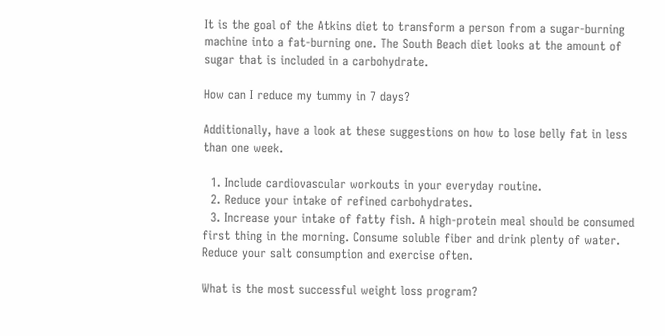It is the goal of the Atkins diet to transform a person from a sugar-burning machine into a fat-burning one. The South Beach diet looks at the amount of sugar that is included in a carbohydrate.

How can I reduce my tummy in 7 days?

Additionally, have a look at these suggestions on how to lose belly fat in less than one week.

  1. Include cardiovascular workouts in your everyday routine.
  2. Reduce your intake of refined carbohydrates.
  3. Increase your intake of fatty fish. A high-protein meal should be consumed first thing in the morning. Consume soluble fiber and drink plenty of water. Reduce your salt consumption and exercise often.

What is the most successful weight loss program?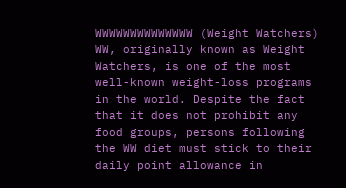WWWWWWWWWWWWWW (Weight Watchers) WW, originally known as Weight Watchers, is one of the most well-known weight-loss programs in the world. Despite the fact that it does not prohibit any food groups, persons following the WW diet must stick to their daily point allowance in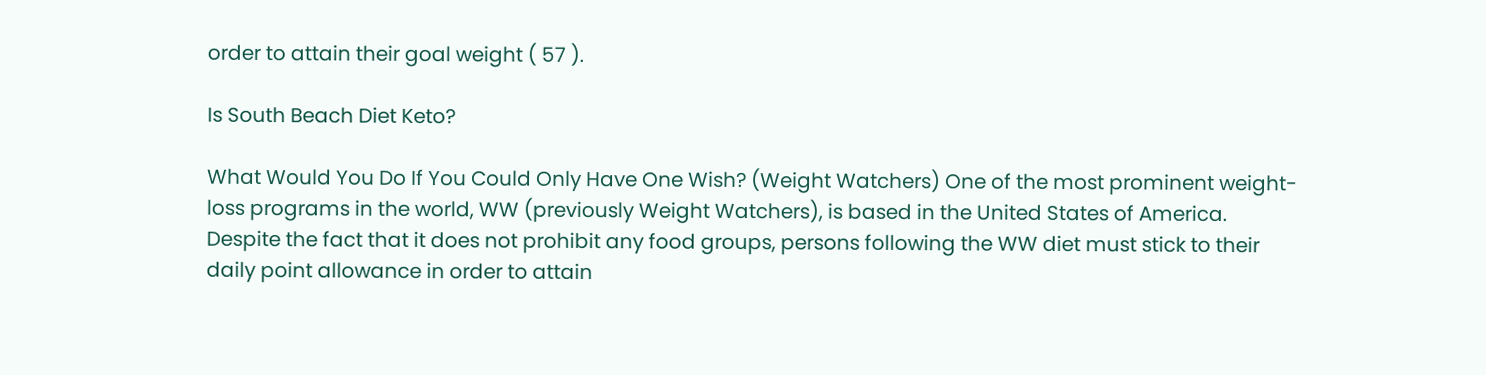order to attain their goal weight ( 57 ).

Is South Beach Diet Keto?

What Would You Do If You Could Only Have One Wish? (Weight Watchers) One of the most prominent weight-loss programs in the world, WW (previously Weight Watchers), is based in the United States of America. Despite the fact that it does not prohibit any food groups, persons following the WW diet must stick to their daily point allowance in order to attain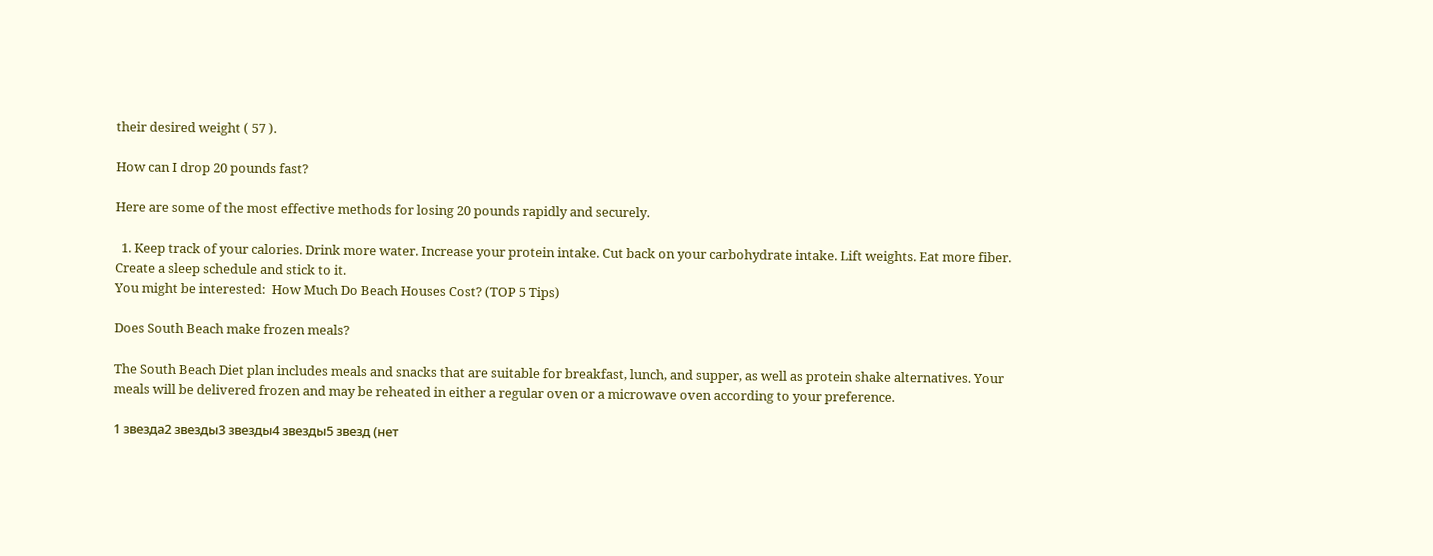their desired weight ( 57 ).

How can I drop 20 pounds fast?

Here are some of the most effective methods for losing 20 pounds rapidly and securely.

  1. Keep track of your calories. Drink more water. Increase your protein intake. Cut back on your carbohydrate intake. Lift weights. Eat more fiber. Create a sleep schedule and stick to it.
You might be interested:  How Much Do Beach Houses Cost? (TOP 5 Tips)

Does South Beach make frozen meals?

The South Beach Diet plan includes meals and snacks that are suitable for breakfast, lunch, and supper, as well as protein shake alternatives. Your meals will be delivered frozen and may be reheated in either a regular oven or a microwave oven according to your preference.

1 звезда2 звезды3 звезды4 звезды5 звезд (нет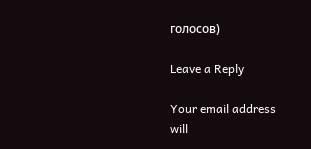голосов)

Leave a Reply

Your email address will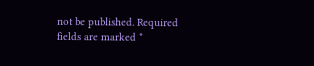not be published. Required fields are marked *